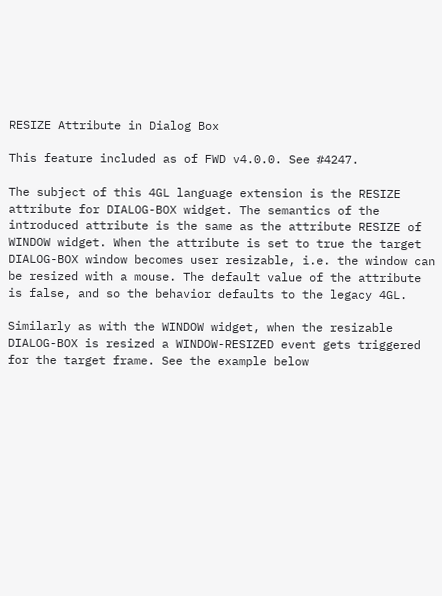RESIZE Attribute in Dialog Box

This feature included as of FWD v4.0.0. See #4247.

The subject of this 4GL language extension is the RESIZE attribute for DIALOG-BOX widget. The semantics of the introduced attribute is the same as the attribute RESIZE of WINDOW widget. When the attribute is set to true the target DIALOG-BOX window becomes user resizable, i.e. the window can be resized with a mouse. The default value of the attribute is false, and so the behavior defaults to the legacy 4GL.

Similarly as with the WINDOW widget, when the resizable DIALOG-BOX is resized a WINDOW-RESIZED event gets triggered for the target frame. See the example below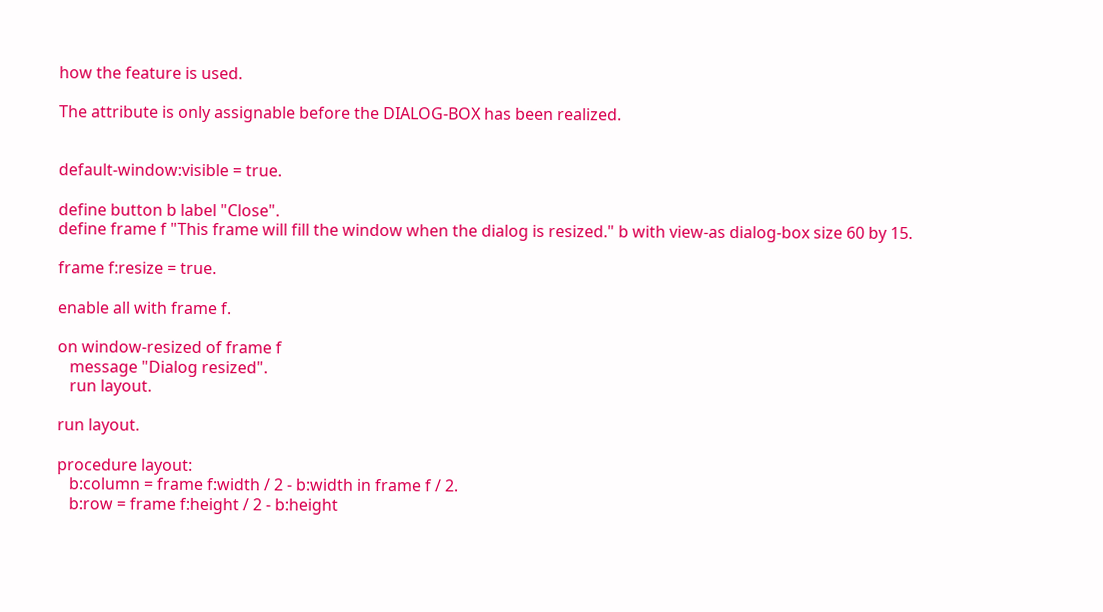how the feature is used.

The attribute is only assignable before the DIALOG-BOX has been realized.


default-window:visible = true.

define button b label "Close".
define frame f "This frame will fill the window when the dialog is resized." b with view-as dialog-box size 60 by 15.

frame f:resize = true.

enable all with frame f.

on window-resized of frame f
   message "Dialog resized".
   run layout.

run layout.

procedure layout:
   b:column = frame f:width / 2 - b:width in frame f / 2.
   b:row = frame f:height / 2 - b:height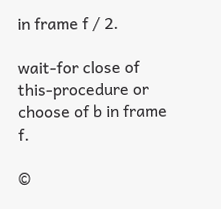in frame f / 2.

wait-for close of this-procedure or choose of b in frame f.

©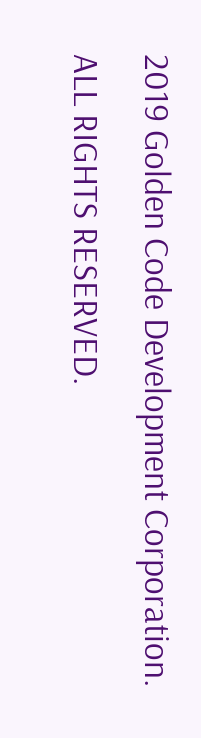2019 Golden Code Development Corporation. ALL RIGHTS RESERVED.